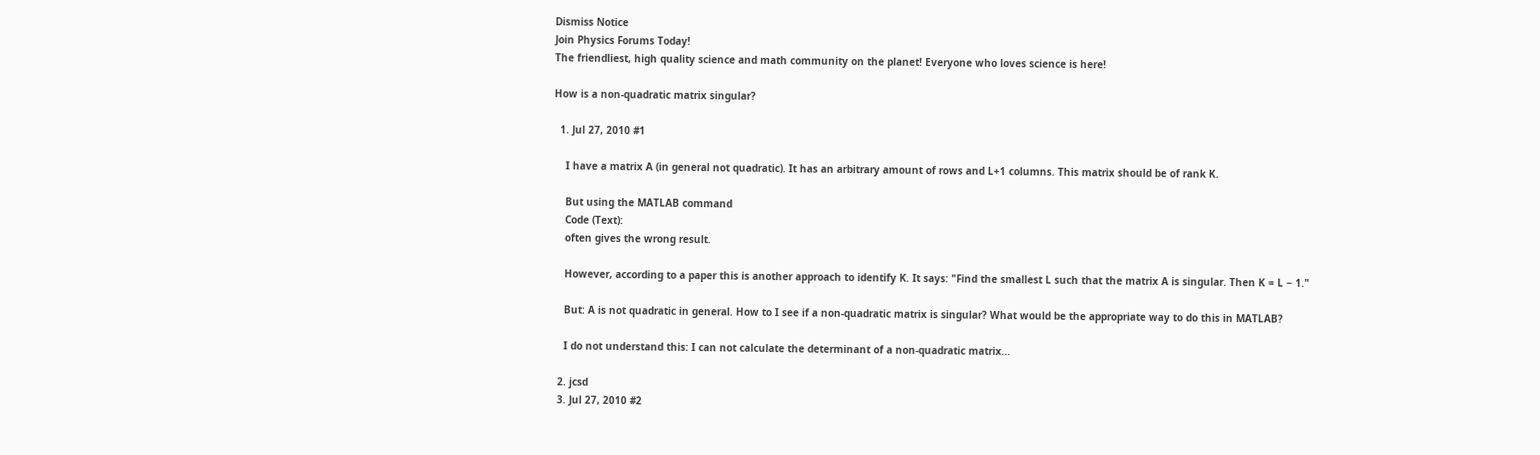Dismiss Notice
Join Physics Forums Today!
The friendliest, high quality science and math community on the planet! Everyone who loves science is here!

How is a non-quadratic matrix singular?

  1. Jul 27, 2010 #1

    I have a matrix A (in general not quadratic). It has an arbitrary amount of rows and L+1 columns. This matrix should be of rank K.

    But using the MATLAB command
    Code (Text):
    often gives the wrong result.

    However, according to a paper this is another approach to identify K. It says: "Find the smallest L such that the matrix A is singular. Then K = L − 1."

    But: A is not quadratic in general. How to I see if a non-quadratic matrix is singular? What would be the appropriate way to do this in MATLAB?

    I do not understand this: I can not calculate the determinant of a non-quadratic matrix...

  2. jcsd
  3. Jul 27, 2010 #2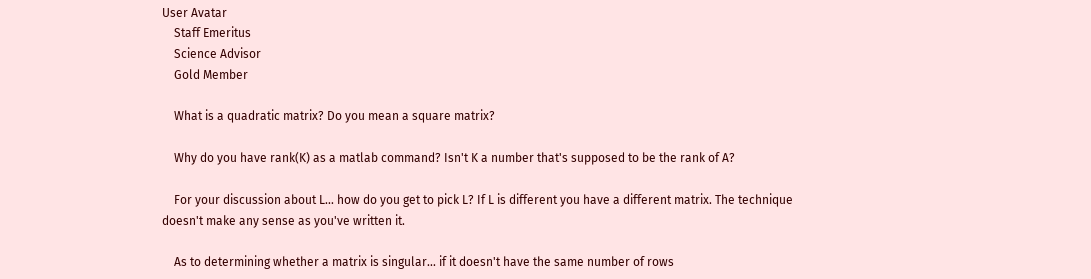User Avatar
    Staff Emeritus
    Science Advisor
    Gold Member

    What is a quadratic matrix? Do you mean a square matrix?

    Why do you have rank(K) as a matlab command? Isn't K a number that's supposed to be the rank of A?

    For your discussion about L... how do you get to pick L? If L is different you have a different matrix. The technique doesn't make any sense as you've written it.

    As to determining whether a matrix is singular... if it doesn't have the same number of rows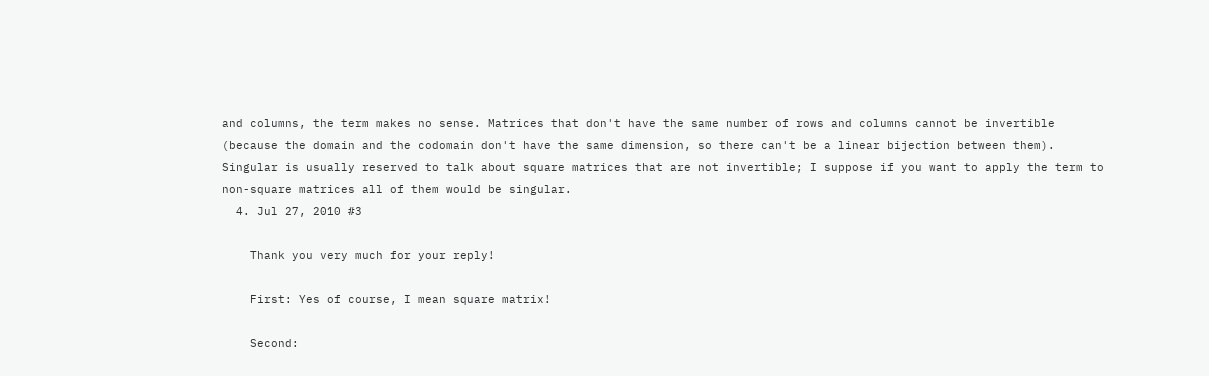and columns, the term makes no sense. Matrices that don't have the same number of rows and columns cannot be invertible (because the domain and the codomain don't have the same dimension, so there can't be a linear bijection between them). Singular is usually reserved to talk about square matrices that are not invertible; I suppose if you want to apply the term to non-square matrices all of them would be singular.
  4. Jul 27, 2010 #3

    Thank you very much for your reply!

    First: Yes of course, I mean square matrix!

    Second: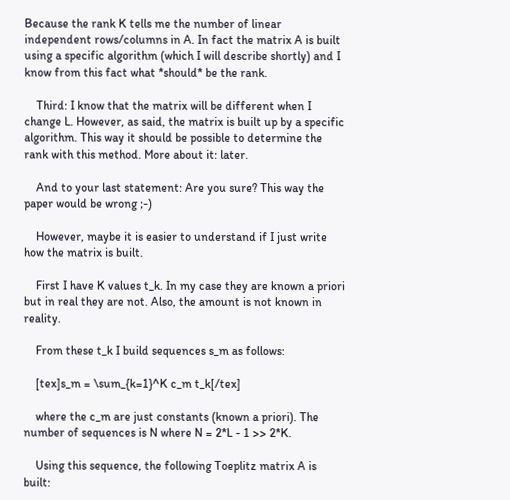Because the rank K tells me the number of linear independent rows/columns in A. In fact the matrix A is built using a specific algorithm (which I will describe shortly) and I know from this fact what *should* be the rank.

    Third: I know that the matrix will be different when I change L. However, as said, the matrix is built up by a specific algorithm. This way it should be possible to determine the rank with this method. More about it: later.

    And to your last statement: Are you sure? This way the paper would be wrong ;-)

    However, maybe it is easier to understand if I just write how the matrix is built.

    First I have K values t_k. In my case they are known a priori but in real they are not. Also, the amount is not known in reality.

    From these t_k I build sequences s_m as follows:

    [tex]s_m = \sum_{k=1}^K c_m t_k[/tex]

    where the c_m are just constants (known a priori). The number of sequences is N where N = 2*L - 1 >> 2*K.

    Using this sequence, the following Toeplitz matrix A is built: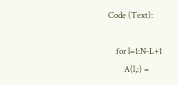Code (Text):

    for l=1:N-L+1
        A(l,:) =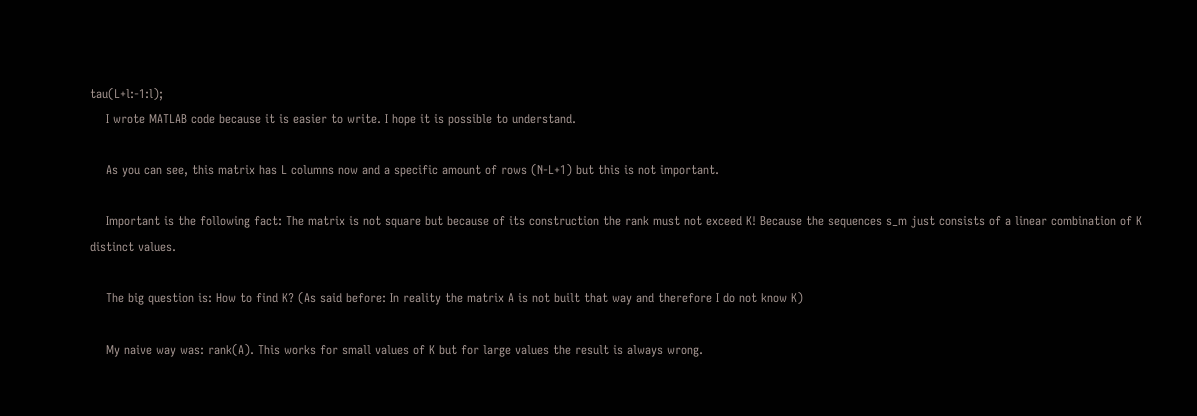tau(L+l:-1:l);
    I wrote MATLAB code because it is easier to write. I hope it is possible to understand.

    As you can see, this matrix has L columns now and a specific amount of rows (N-L+1) but this is not important.

    Important is the following fact: The matrix is not square but because of its construction the rank must not exceed K! Because the sequences s_m just consists of a linear combination of K distinct values.

    The big question is: How to find K? (As said before: In reality the matrix A is not built that way and therefore I do not know K)

    My naive way was: rank(A). This works for small values of K but for large values the result is always wrong.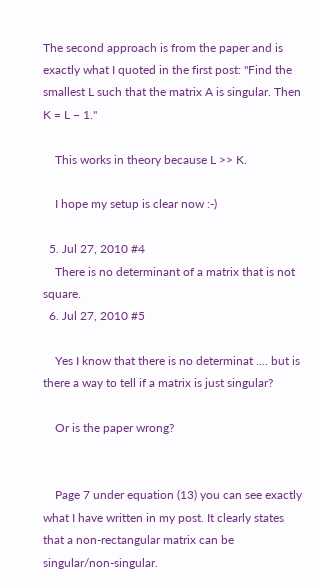The second approach is from the paper and is exactly what I quoted in the first post: "Find the smallest L such that the matrix A is singular. Then K = L − 1."

    This works in theory because L >> K.

    I hope my setup is clear now :-)

  5. Jul 27, 2010 #4
    There is no determinant of a matrix that is not square.
  6. Jul 27, 2010 #5

    Yes I know that there is no determinat .... but is there a way to tell if a matrix is just singular?

    Or is the paper wrong?


    Page 7 under equation (13) you can see exactly what I have written in my post. It clearly states that a non-rectangular matrix can be singular/non-singular.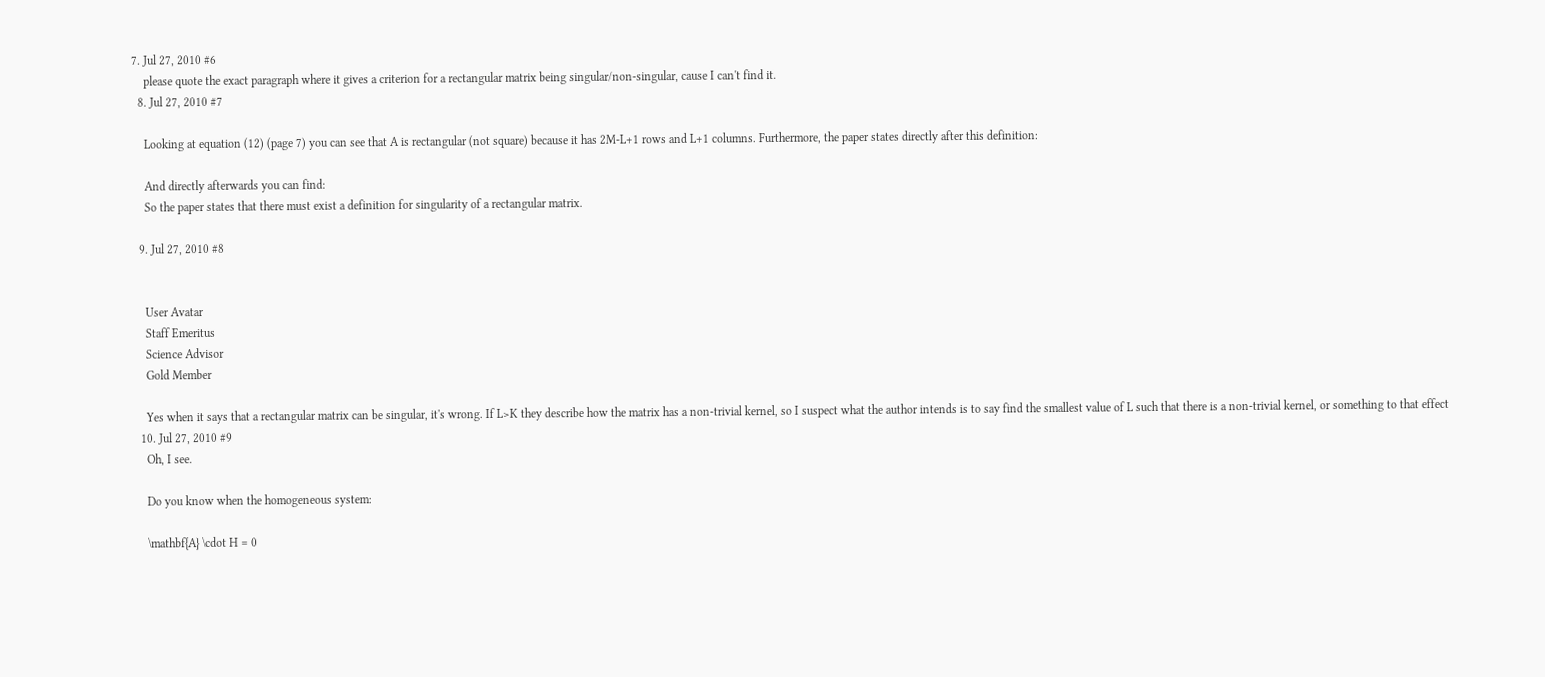7. Jul 27, 2010 #6
    please quote the exact paragraph where it gives a criterion for a rectangular matrix being singular/non-singular, cause I can't find it.
  8. Jul 27, 2010 #7

    Looking at equation (12) (page 7) you can see that A is rectangular (not square) because it has 2M-L+1 rows and L+1 columns. Furthermore, the paper states directly after this definition:

    And directly afterwards you can find:
    So the paper states that there must exist a definition for singularity of a rectangular matrix.

  9. Jul 27, 2010 #8


    User Avatar
    Staff Emeritus
    Science Advisor
    Gold Member

    Yes when it says that a rectangular matrix can be singular, it's wrong. If L>K they describe how the matrix has a non-trivial kernel, so I suspect what the author intends is to say find the smallest value of L such that there is a non-trivial kernel, or something to that effect
  10. Jul 27, 2010 #9
    Oh, I see.

    Do you know when the homogeneous system:

    \mathbf{A} \cdot H = 0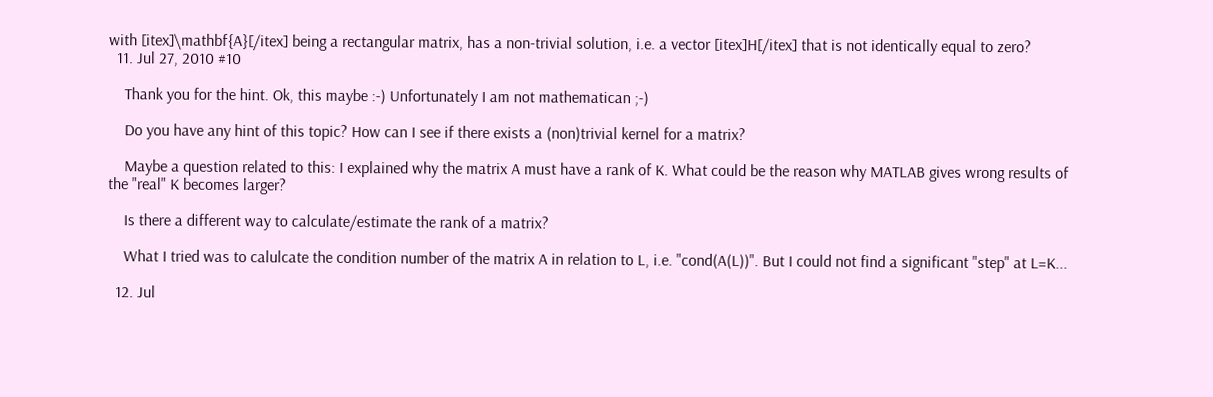with [itex]\mathbf{A}[/itex] being a rectangular matrix, has a non-trivial solution, i.e. a vector [itex]H[/itex] that is not identically equal to zero?
  11. Jul 27, 2010 #10

    Thank you for the hint. Ok, this maybe :-) Unfortunately I am not mathematican ;-)

    Do you have any hint of this topic? How can I see if there exists a (non)trivial kernel for a matrix?

    Maybe a question related to this: I explained why the matrix A must have a rank of K. What could be the reason why MATLAB gives wrong results of the "real" K becomes larger?

    Is there a different way to calculate/estimate the rank of a matrix?

    What I tried was to calulcate the condition number of the matrix A in relation to L, i.e. "cond(A(L))". But I could not find a significant "step" at L=K...

  12. Jul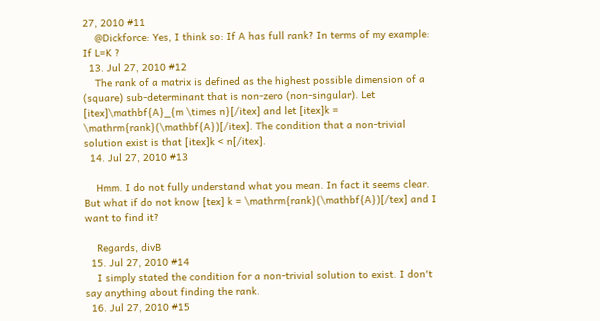27, 2010 #11
    @Dickforce: Yes, I think so: If A has full rank? In terms of my example: If L=K ?
  13. Jul 27, 2010 #12
    The rank of a matrix is defined as the highest possible dimension of a (square) sub-determinant that is non-zero (non-singular). Let [itex]\mathbf{A}_{m \times n}[/itex] and let [itex]k = \mathrm{rank}(\mathbf{A})[/itex]. The condition that a non-trivial solution exist is that [itex]k < n[/itex].
  14. Jul 27, 2010 #13

    Hmm. I do not fully understand what you mean. In fact it seems clear. But what if do not know [tex] k = \mathrm{rank}(\mathbf{A})[/tex] and I want to find it?

    Regards, divB
  15. Jul 27, 2010 #14
    I simply stated the condition for a non-trivial solution to exist. I don't say anything about finding the rank.
  16. Jul 27, 2010 #15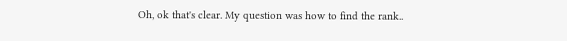Oh, ok that's clear. My question was how to find the rank..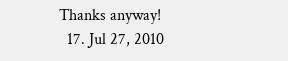Thanks anyway!
  17. Jul 27, 2010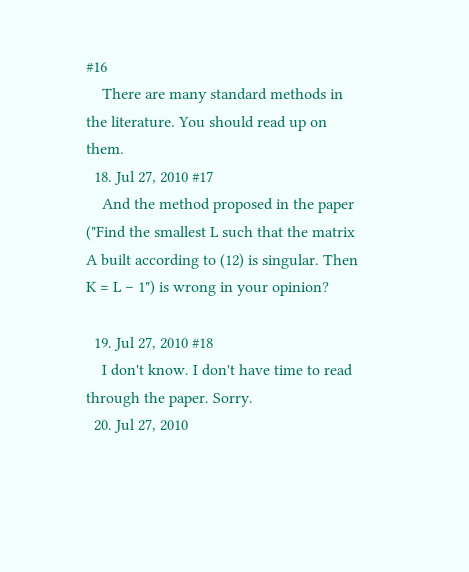#16
    There are many standard methods in the literature. You should read up on them.
  18. Jul 27, 2010 #17
    And the method proposed in the paper ("Find the smallest L such that the matrix A built according to (12) is singular. Then K = L − 1") is wrong in your opinion?

  19. Jul 27, 2010 #18
    I don't know. I don't have time to read through the paper. Sorry.
  20. Jul 27, 2010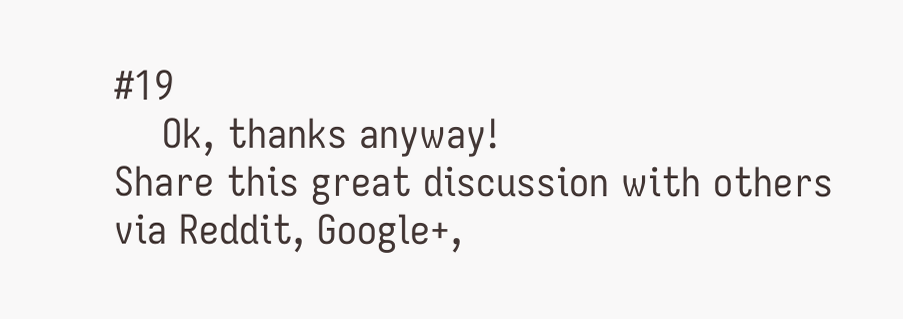#19
    Ok, thanks anyway!
Share this great discussion with others via Reddit, Google+,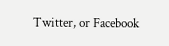Twitter, or Facebook